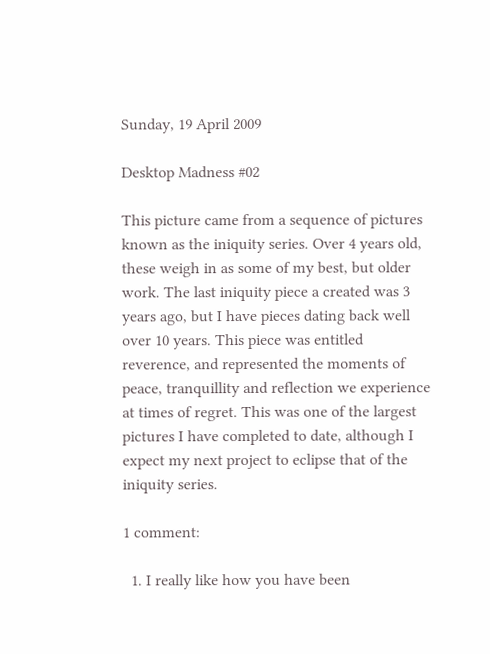Sunday, 19 April 2009

Desktop Madness #02

This picture came from a sequence of pictures known as the iniquity series. Over 4 years old, these weigh in as some of my best, but older work. The last iniquity piece a created was 3 years ago, but I have pieces dating back well over 10 years. This piece was entitled reverence, and represented the moments of peace, tranquillity and reflection we experience at times of regret. This was one of the largest pictures I have completed to date, although I expect my next project to eclipse that of the iniquity series.

1 comment:

  1. I really like how you have been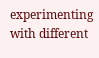experimenting with different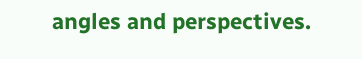angles and perspectives.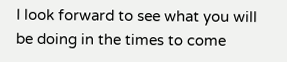I look forward to see what you will be doing in the times to come